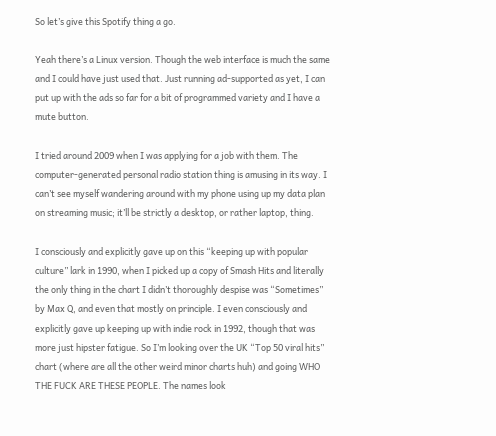So let’s give this Spotify thing a go.

Yeah there’s a Linux version. Though the web interface is much the same and I could have just used that. Just running ad-supported as yet, I can put up with the ads so far for a bit of programmed variety and I have a mute button.

I tried around 2009 when I was applying for a job with them. The computer-generated personal radio station thing is amusing in its way. I can’t see myself wandering around with my phone using up my data plan on streaming music; it’ll be strictly a desktop, or rather laptop, thing.

I consciously and explicitly gave up on this “keeping up with popular culture” lark in 1990, when I picked up a copy of Smash Hits and literally the only thing in the chart I didn’t thoroughly despise was “Sometimes” by Max Q, and even that mostly on principle. I even consciously and explicitly gave up keeping up with indie rock in 1992, though that was more just hipster fatigue. So I’m looking over the UK “Top 50 viral hits” chart (where are all the other weird minor charts huh) and going WHO THE FUCK ARE THESE PEOPLE. The names look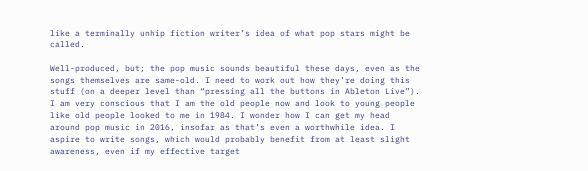like a terminally unhip fiction writer’s idea of what pop stars might be called.

Well-produced, but; the pop music sounds beautiful these days, even as the songs themselves are same-old. I need to work out how they’re doing this stuff (on a deeper level than “pressing all the buttons in Ableton Live”). I am very conscious that I am the old people now and look to young people like old people looked to me in 1984. I wonder how I can get my head around pop music in 2016, insofar as that’s even a worthwhile idea. I aspire to write songs, which would probably benefit from at least slight awareness, even if my effective target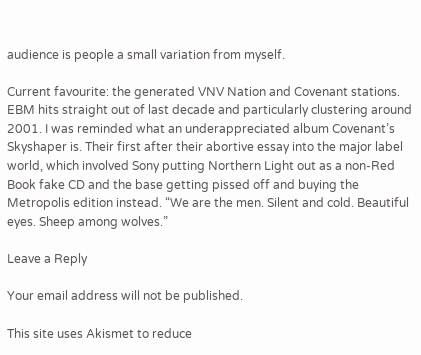audience is people a small variation from myself.

Current favourite: the generated VNV Nation and Covenant stations. EBM hits straight out of last decade and particularly clustering around 2001. I was reminded what an underappreciated album Covenant’s Skyshaper is. Their first after their abortive essay into the major label world, which involved Sony putting Northern Light out as a non-Red Book fake CD and the base getting pissed off and buying the Metropolis edition instead. “We are the men. Silent and cold. Beautiful eyes. Sheep among wolves.”

Leave a Reply

Your email address will not be published.

This site uses Akismet to reduce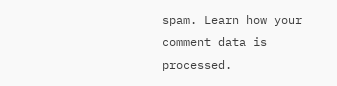spam. Learn how your comment data is processed.